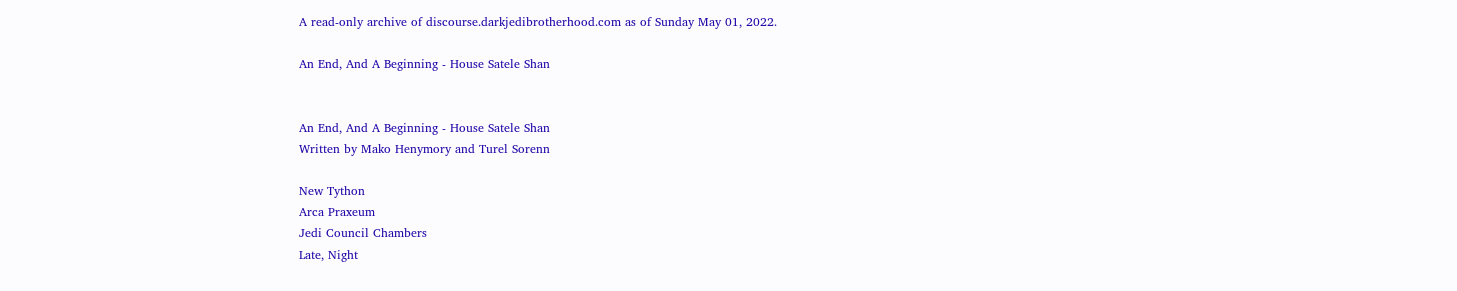A read-only archive of discourse.darkjedibrotherhood.com as of Sunday May 01, 2022.

An End, And A Beginning - House Satele Shan


An End, And A Beginning - House Satele Shan
Written by Mako Henymory and Turel Sorenn

New Tython
Arca Praxeum
Jedi Council Chambers
Late, Night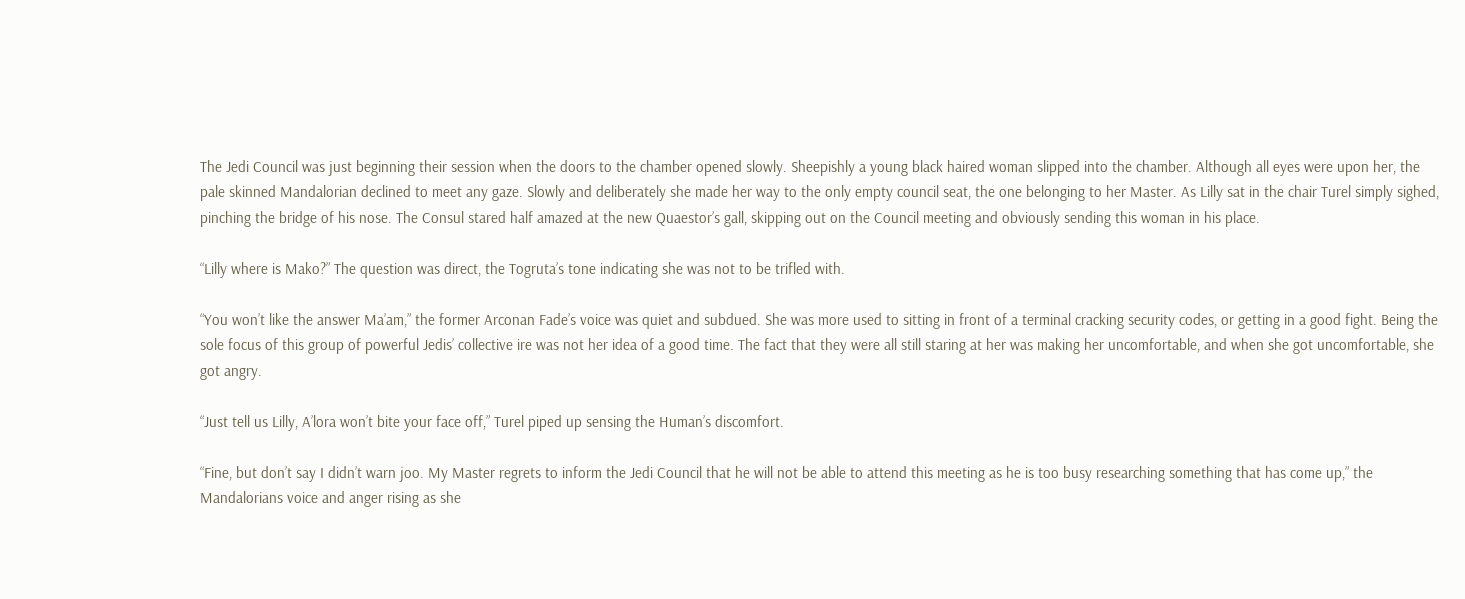The Jedi Council was just beginning their session when the doors to the chamber opened slowly. Sheepishly a young black haired woman slipped into the chamber. Although all eyes were upon her, the pale skinned Mandalorian declined to meet any gaze. Slowly and deliberately she made her way to the only empty council seat, the one belonging to her Master. As Lilly sat in the chair Turel simply sighed, pinching the bridge of his nose. The Consul stared half amazed at the new Quaestor’s gall, skipping out on the Council meeting and obviously sending this woman in his place.

“Lilly where is Mako?” The question was direct, the Togruta’s tone indicating she was not to be trifled with.

“You won’t like the answer Ma’am,” the former Arconan Fade’s voice was quiet and subdued. She was more used to sitting in front of a terminal cracking security codes, or getting in a good fight. Being the sole focus of this group of powerful Jedis’ collective ire was not her idea of a good time. The fact that they were all still staring at her was making her uncomfortable, and when she got uncomfortable, she got angry.

“Just tell us Lilly, A’lora won’t bite your face off,” Turel piped up sensing the Human’s discomfort.

“Fine, but don’t say I didn’t warn joo. My Master regrets to inform the Jedi Council that he will not be able to attend this meeting as he is too busy researching something that has come up,” the Mandalorians voice and anger rising as she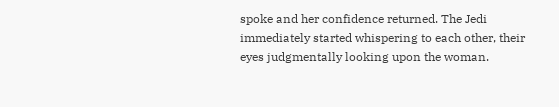spoke and her confidence returned. The Jedi immediately started whispering to each other, their eyes judgmentally looking upon the woman.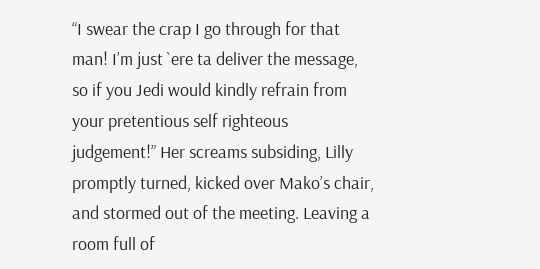“I swear the crap I go through for that man! I’m just `ere ta deliver the message, so if you Jedi would kindly refrain from your pretentious self righteous judgement!” Her screams subsiding, Lilly promptly turned, kicked over Mako’s chair, and stormed out of the meeting. Leaving a room full of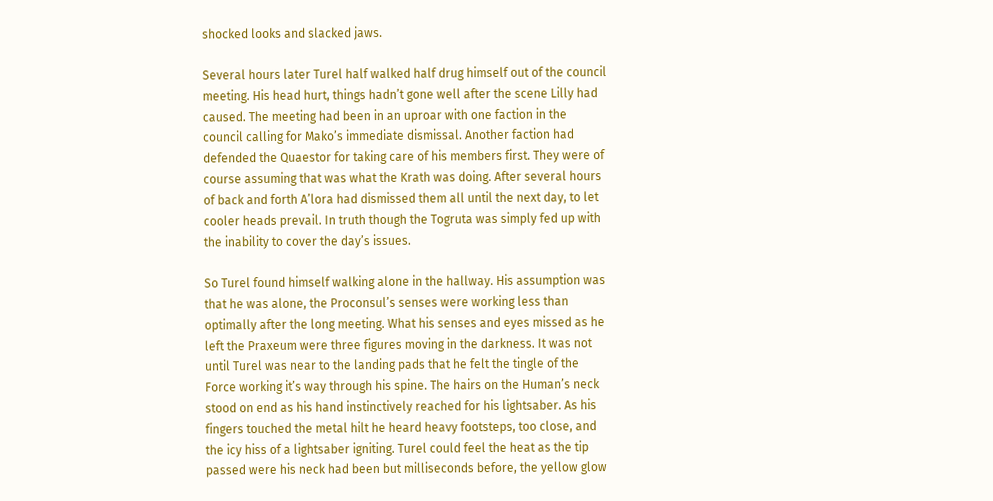shocked looks and slacked jaws.

Several hours later Turel half walked half drug himself out of the council meeting. His head hurt, things hadn’t gone well after the scene Lilly had caused. The meeting had been in an uproar with one faction in the council calling for Mako’s immediate dismissal. Another faction had defended the Quaestor for taking care of his members first. They were of course assuming that was what the Krath was doing. After several hours of back and forth A’lora had dismissed them all until the next day, to let cooler heads prevail. In truth though the Togruta was simply fed up with the inability to cover the day’s issues.

So Turel found himself walking alone in the hallway. His assumption was that he was alone, the Proconsul’s senses were working less than optimally after the long meeting. What his senses and eyes missed as he left the Praxeum were three figures moving in the darkness. It was not until Turel was near to the landing pads that he felt the tingle of the Force working it’s way through his spine. The hairs on the Human’s neck stood on end as his hand instinctively reached for his lightsaber. As his fingers touched the metal hilt he heard heavy footsteps, too close, and the icy hiss of a lightsaber igniting. Turel could feel the heat as the tip passed were his neck had been but milliseconds before, the yellow glow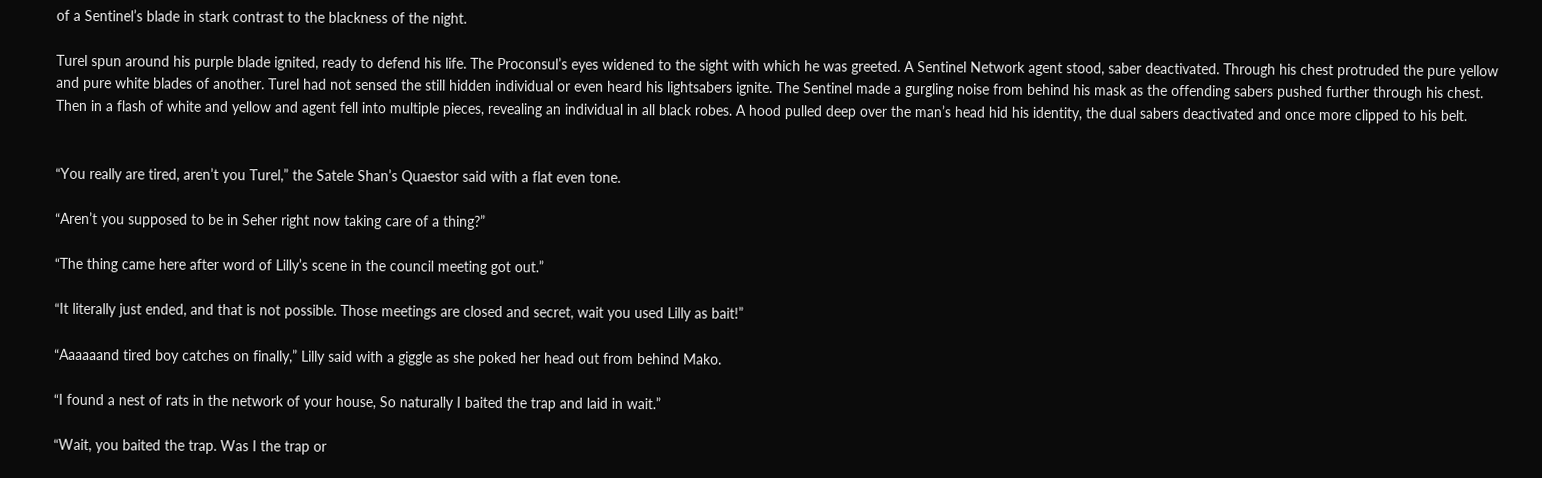of a Sentinel’s blade in stark contrast to the blackness of the night.

Turel spun around his purple blade ignited, ready to defend his life. The Proconsul’s eyes widened to the sight with which he was greeted. A Sentinel Network agent stood, saber deactivated. Through his chest protruded the pure yellow and pure white blades of another. Turel had not sensed the still hidden individual or even heard his lightsabers ignite. The Sentinel made a gurgling noise from behind his mask as the offending sabers pushed further through his chest. Then in a flash of white and yellow and agent fell into multiple pieces, revealing an individual in all black robes. A hood pulled deep over the man’s head hid his identity, the dual sabers deactivated and once more clipped to his belt.


“You really are tired, aren’t you Turel,” the Satele Shan’s Quaestor said with a flat even tone.

“Aren’t you supposed to be in Seher right now taking care of a thing?”

“The thing came here after word of Lilly’s scene in the council meeting got out.”

“It literally just ended, and that is not possible. Those meetings are closed and secret, wait you used Lilly as bait!”

“Aaaaaand tired boy catches on finally,” Lilly said with a giggle as she poked her head out from behind Mako.

“I found a nest of rats in the network of your house, So naturally I baited the trap and laid in wait.”

“Wait, you baited the trap. Was I the trap or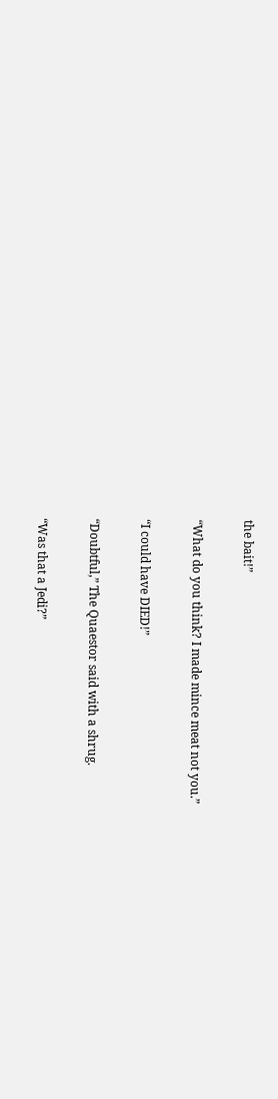the bait!”

“What do you think? I made mince meat not you.”

“I could have DIED!”

“Doubtful,” The Quaestor said with a shrug.

“Was that a Jedi?”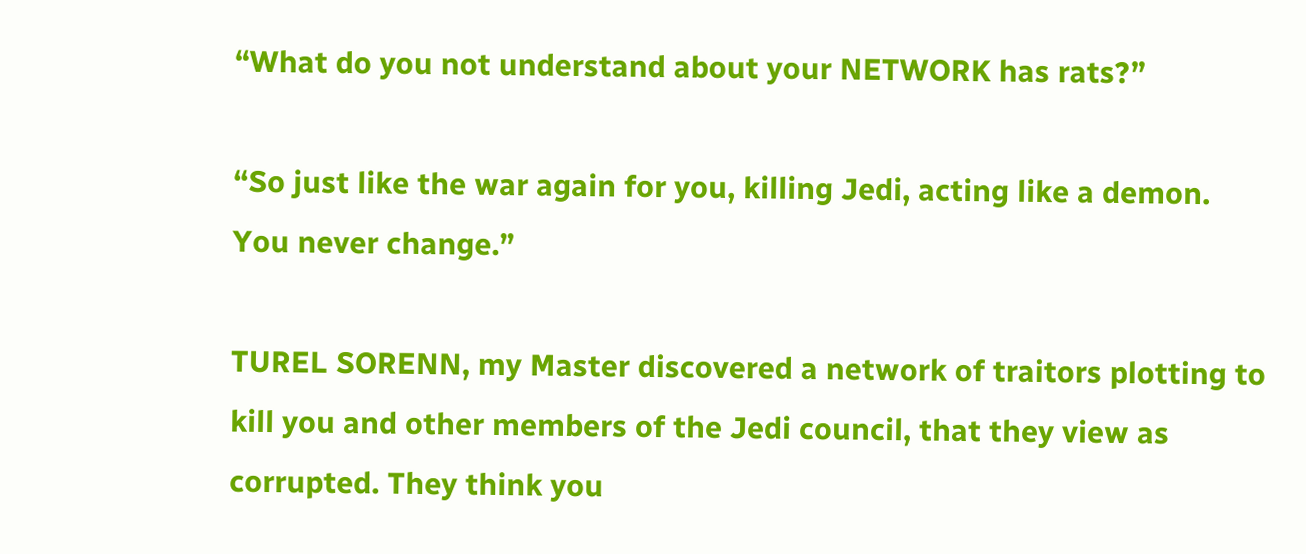“What do you not understand about your NETWORK has rats?”

“So just like the war again for you, killing Jedi, acting like a demon. You never change.”

TUREL SORENN, my Master discovered a network of traitors plotting to kill you and other members of the Jedi council, that they view as corrupted. They think you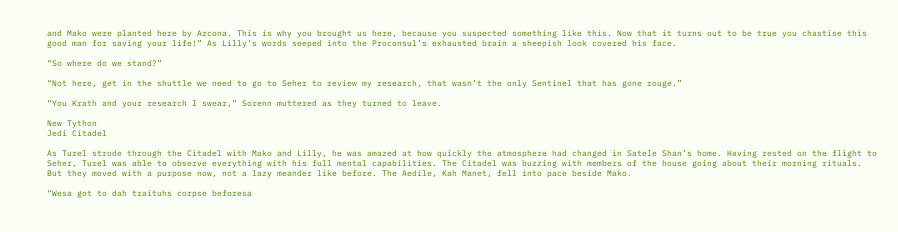and Mako were planted here by Arcona. This is why you brought us here, because you suspected something like this. Now that it turns out to be true you chastise this good man for saving your life!” As Lilly’s words seeped into the Proconsul’s exhausted brain a sheepish look covered his face.

“So where do we stand?”

“Not here, get in the shuttle we need to go to Seher to review my research, that wasn’t the only Sentinel that has gone rouge.”

“You Krath and your research I swear,” Sorenn muttered as they turned to leave.

New Tython
Jedi Citadel

As Turel strode through the Citadel with Mako and Lilly, he was amazed at how quickly the atmosphere had changed in Satele Shan’s home. Having rested on the flight to Seher, Turel was able to observe everything with his full mental capabilities. The Citadel was buzzing with members of the house going about their morning rituals. But they moved with a purpose now, not a lazy meander like before. The Aedile, Kah Manet, fell into pace beside Mako.

“Wesa got to dah traituhs corpse beforesa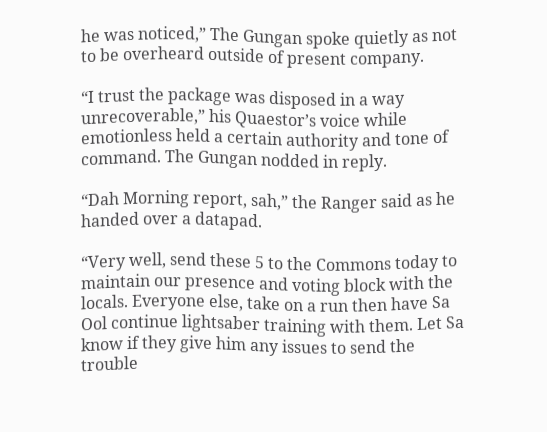he was noticed,” The Gungan spoke quietly as not to be overheard outside of present company.

“I trust the package was disposed in a way unrecoverable,” his Quaestor’s voice while emotionless held a certain authority and tone of command. The Gungan nodded in reply.

“Dah Morning report, sah,” the Ranger said as he handed over a datapad.

“Very well, send these 5 to the Commons today to maintain our presence and voting block with the locals. Everyone else, take on a run then have Sa Ool continue lightsaber training with them. Let Sa know if they give him any issues to send the trouble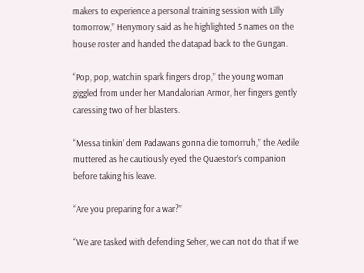makers to experience a personal training session with Lilly tomorrow,” Henymory said as he highlighted 5 names on the house roster and handed the datapad back to the Gungan.

“Pop, pop, watchin spark fingers drop,” the young woman giggled from under her Mandalorian Armor, her fingers gently caressing two of her blasters.

“Messa tinkin’ dem Padawans gonna die tomorruh,” the Aedile muttered as he cautiously eyed the Quaestor’s companion before taking his leave.

“Are you preparing for a war?”

“We are tasked with defending Seher, we can not do that if we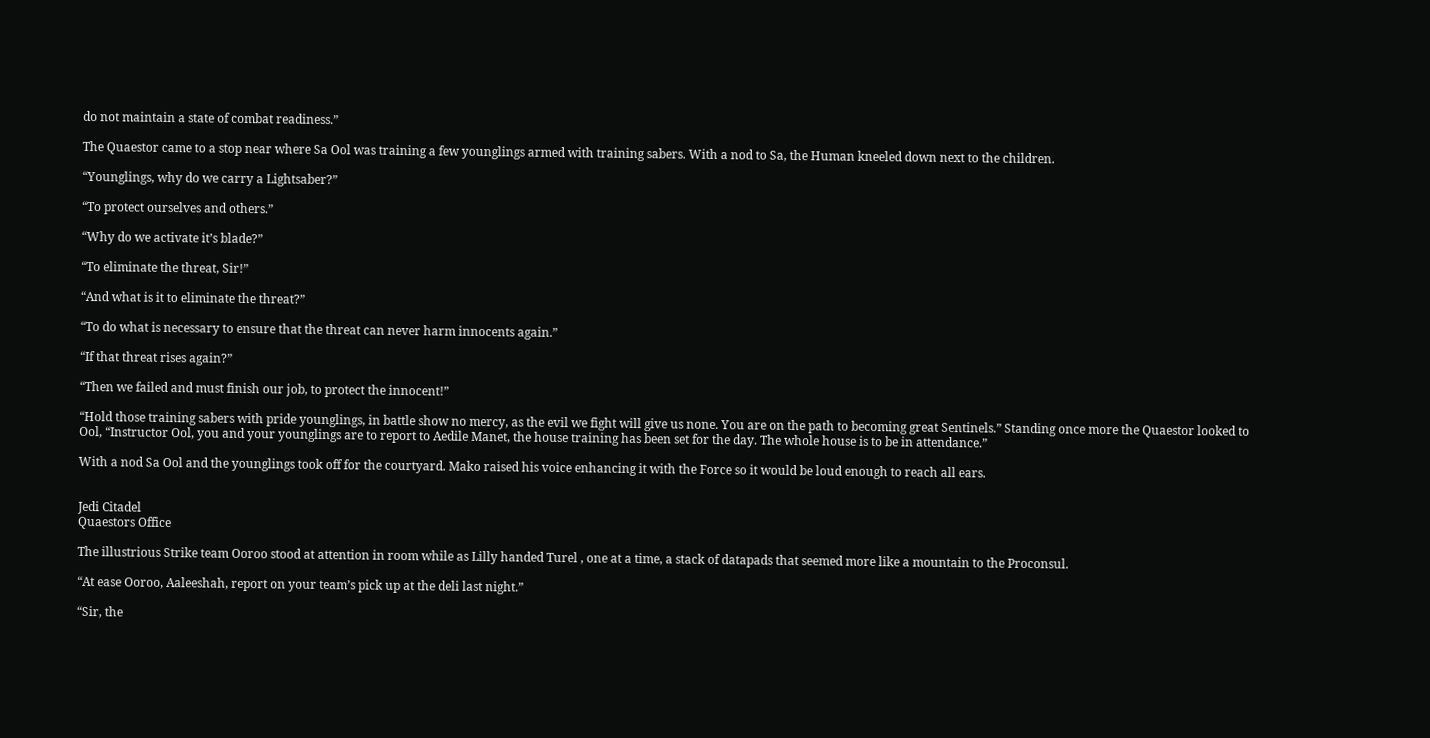do not maintain a state of combat readiness.”

The Quaestor came to a stop near where Sa Ool was training a few younglings armed with training sabers. With a nod to Sa, the Human kneeled down next to the children.

“Younglings, why do we carry a Lightsaber?”

“To protect ourselves and others.”

“Why do we activate it’s blade?”

“To eliminate the threat, Sir!”

“And what is it to eliminate the threat?”

“To do what is necessary to ensure that the threat can never harm innocents again.”

“If that threat rises again?”

“Then we failed and must finish our job, to protect the innocent!”

“Hold those training sabers with pride younglings, in battle show no mercy, as the evil we fight will give us none. You are on the path to becoming great Sentinels.” Standing once more the Quaestor looked to Ool, “Instructor Ool, you and your younglings are to report to Aedile Manet, the house training has been set for the day. The whole house is to be in attendance.”

With a nod Sa Ool and the younglings took off for the courtyard. Mako raised his voice enhancing it with the Force so it would be loud enough to reach all ears.


Jedi Citadel
Quaestors Office

The illustrious Strike team Ooroo stood at attention in room while as Lilly handed Turel , one at a time, a stack of datapads that seemed more like a mountain to the Proconsul.

“At ease Ooroo, Aaleeshah, report on your team’s pick up at the deli last night.”

“Sir, the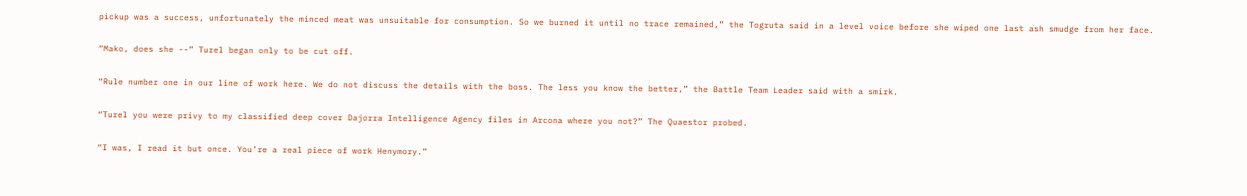pickup was a success, unfortunately the minced meat was unsuitable for consumption. So we burned it until no trace remained,” the Togruta said in a level voice before she wiped one last ash smudge from her face.

“Mako, does she --” Turel began only to be cut off.

“Rule number one in our line of work here. We do not discuss the details with the boss. The less you know the better,” the Battle Team Leader said with a smirk.

“Turel you were privy to my classified deep cover Dajorra Intelligence Agency files in Arcona where you not?” The Quaestor probed.

“I was, I read it but once. You’re a real piece of work Henymory.”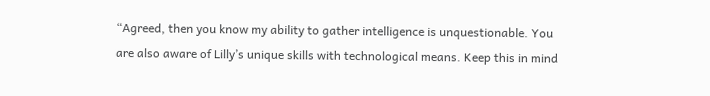“Agreed, then you know my ability to gather intelligence is unquestionable. You are also aware of Lilly’s unique skills with technological means. Keep this in mind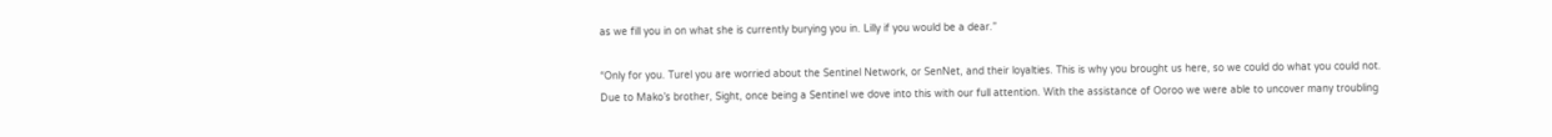as we fill you in on what she is currently burying you in. Lilly if you would be a dear.”

“Only for you. Turel you are worried about the Sentinel Network, or SenNet, and their loyalties. This is why you brought us here, so we could do what you could not. Due to Mako’s brother, Sight, once being a Sentinel we dove into this with our full attention. With the assistance of Ooroo we were able to uncover many troubling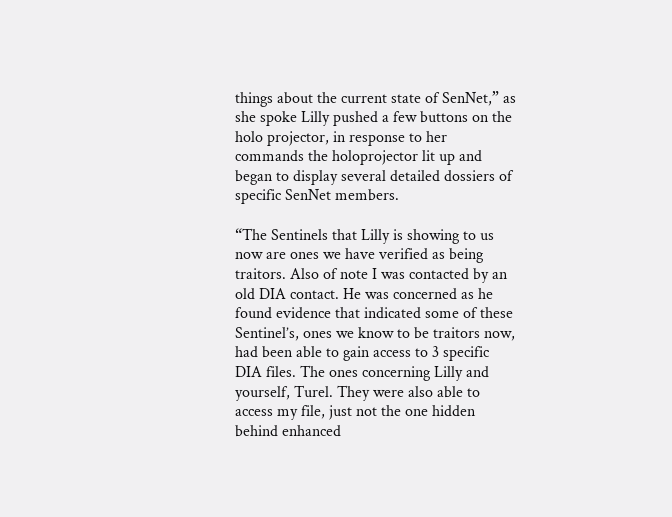things about the current state of SenNet,” as she spoke Lilly pushed a few buttons on the holo projector, in response to her commands the holoprojector lit up and began to display several detailed dossiers of specific SenNet members.

“The Sentinels that Lilly is showing to us now are ones we have verified as being traitors. Also of note I was contacted by an old DIA contact. He was concerned as he found evidence that indicated some of these Sentinel’s, ones we know to be traitors now, had been able to gain access to 3 specific DIA files. The ones concerning Lilly and yourself, Turel. They were also able to access my file, just not the one hidden behind enhanced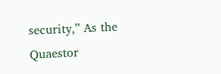security,” As the Quaestor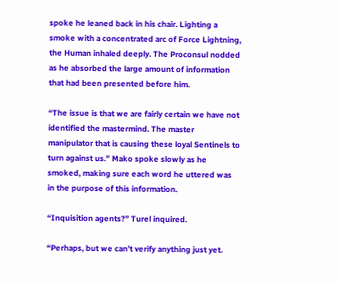spoke he leaned back in his chair. Lighting a smoke with a concentrated arc of Force Lightning, the Human inhaled deeply. The Proconsul nodded as he absorbed the large amount of information that had been presented before him.

“The issue is that we are fairly certain we have not identified the mastermind. The master manipulator that is causing these loyal Sentinels to turn against us.” Mako spoke slowly as he smoked, making sure each word he uttered was in the purpose of this information.

“Inquisition agents?” Turel inquired.

“Perhaps, but we can’t verify anything just yet.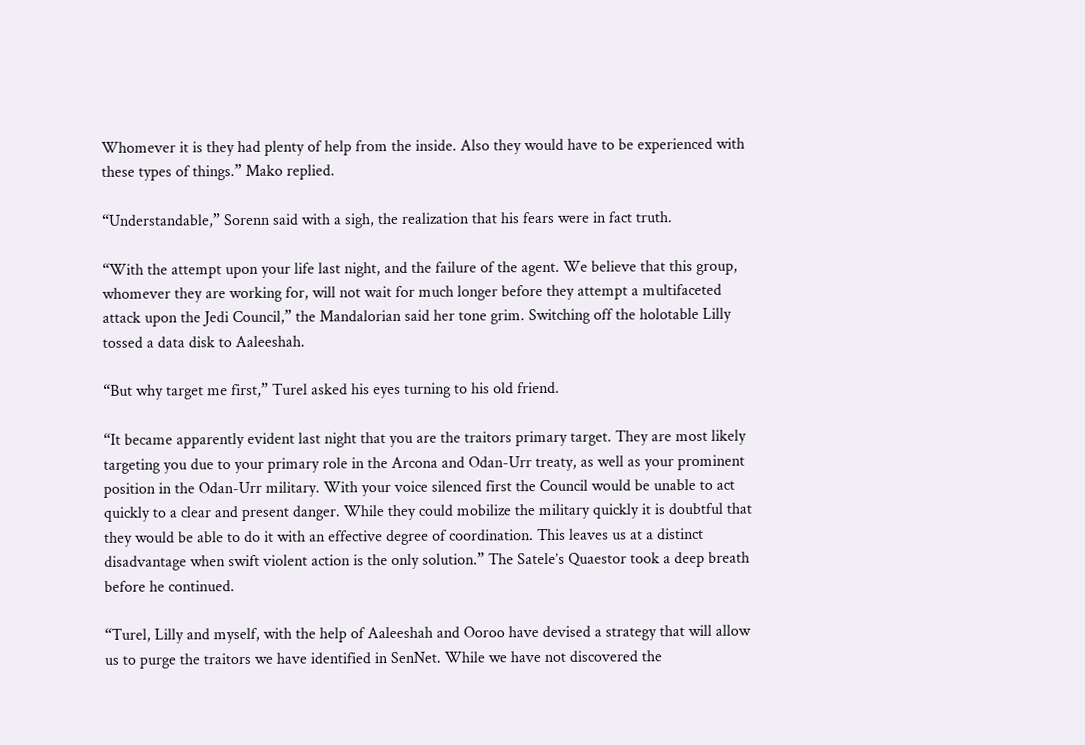Whomever it is they had plenty of help from the inside. Also they would have to be experienced with these types of things.” Mako replied.

“Understandable,” Sorenn said with a sigh, the realization that his fears were in fact truth.

“With the attempt upon your life last night, and the failure of the agent. We believe that this group, whomever they are working for, will not wait for much longer before they attempt a multifaceted attack upon the Jedi Council,” the Mandalorian said her tone grim. Switching off the holotable Lilly tossed a data disk to Aaleeshah.

“But why target me first,” Turel asked his eyes turning to his old friend.

“It became apparently evident last night that you are the traitors primary target. They are most likely targeting you due to your primary role in the Arcona and Odan-Urr treaty, as well as your prominent position in the Odan-Urr military. With your voice silenced first the Council would be unable to act quickly to a clear and present danger. While they could mobilize the military quickly it is doubtful that they would be able to do it with an effective degree of coordination. This leaves us at a distinct disadvantage when swift violent action is the only solution.” The Satele’s Quaestor took a deep breath before he continued.

“Turel, Lilly and myself, with the help of Aaleeshah and Ooroo have devised a strategy that will allow us to purge the traitors we have identified in SenNet. While we have not discovered the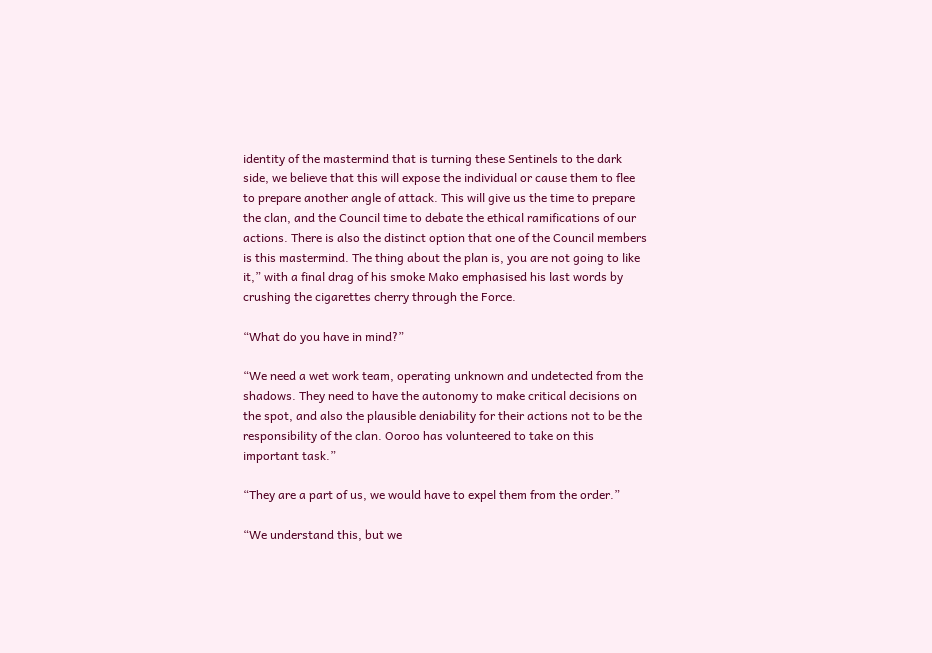identity of the mastermind that is turning these Sentinels to the dark side, we believe that this will expose the individual or cause them to flee to prepare another angle of attack. This will give us the time to prepare the clan, and the Council time to debate the ethical ramifications of our actions. There is also the distinct option that one of the Council members is this mastermind. The thing about the plan is, you are not going to like it,” with a final drag of his smoke Mako emphasised his last words by crushing the cigarettes cherry through the Force.

“What do you have in mind?”

“We need a wet work team, operating unknown and undetected from the shadows. They need to have the autonomy to make critical decisions on the spot, and also the plausible deniability for their actions not to be the responsibility of the clan. Ooroo has volunteered to take on this important task.”

“They are a part of us, we would have to expel them from the order.”

“We understand this, but we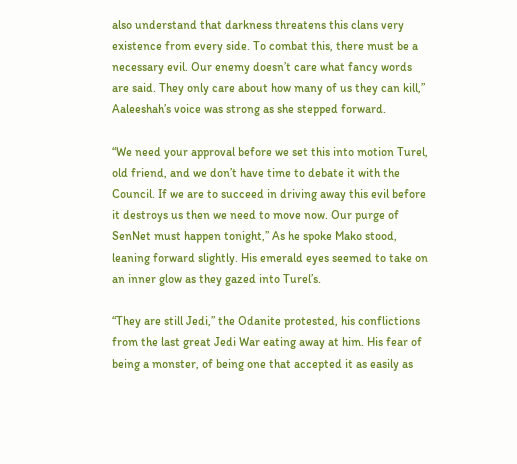also understand that darkness threatens this clans very existence from every side. To combat this, there must be a necessary evil. Our enemy doesn’t care what fancy words are said. They only care about how many of us they can kill,” Aaleeshah’s voice was strong as she stepped forward.

“We need your approval before we set this into motion Turel, old friend, and we don’t have time to debate it with the Council. If we are to succeed in driving away this evil before it destroys us then we need to move now. Our purge of SenNet must happen tonight,” As he spoke Mako stood, leaning forward slightly. His emerald eyes seemed to take on an inner glow as they gazed into Turel’s.

“They are still Jedi,” the Odanite protested, his conflictions from the last great Jedi War eating away at him. His fear of being a monster, of being one that accepted it as easily as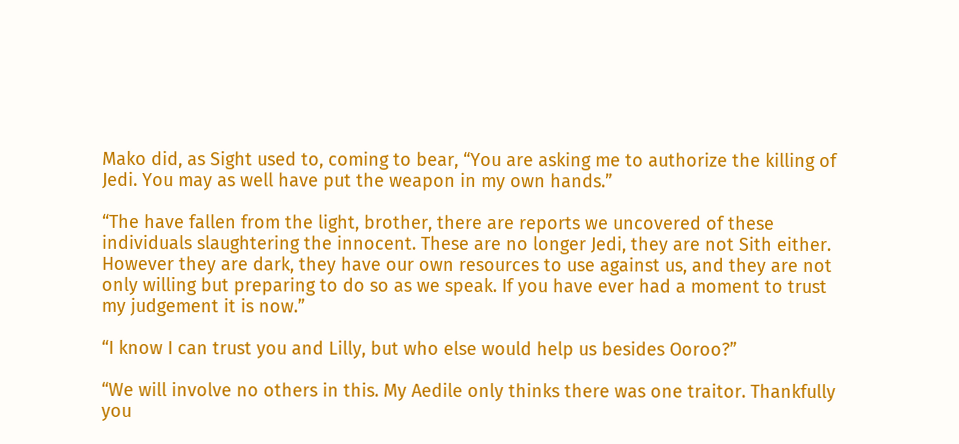Mako did, as Sight used to, coming to bear, “You are asking me to authorize the killing of Jedi. You may as well have put the weapon in my own hands.”

“The have fallen from the light, brother, there are reports we uncovered of these individuals slaughtering the innocent. These are no longer Jedi, they are not Sith either. However they are dark, they have our own resources to use against us, and they are not only willing but preparing to do so as we speak. If you have ever had a moment to trust my judgement it is now.”

“I know I can trust you and Lilly, but who else would help us besides Ooroo?”

“We will involve no others in this. My Aedile only thinks there was one traitor. Thankfully you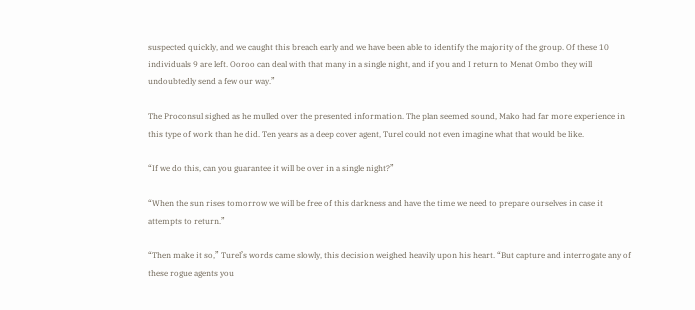suspected quickly, and we caught this breach early and we have been able to identify the majority of the group. Of these 10 individuals 9 are left. Ooroo can deal with that many in a single night, and if you and I return to Menat Ombo they will undoubtedly send a few our way.”

The Proconsul sighed as he mulled over the presented information. The plan seemed sound, Mako had far more experience in this type of work than he did. Ten years as a deep cover agent, Turel could not even imagine what that would be like.

“If we do this, can you guarantee it will be over in a single night?”

“When the sun rises tomorrow we will be free of this darkness and have the time we need to prepare ourselves in case it attempts to return.”

“Then make it so,” Turel’s words came slowly, this decision weighed heavily upon his heart. “But capture and interrogate any of these rogue agents you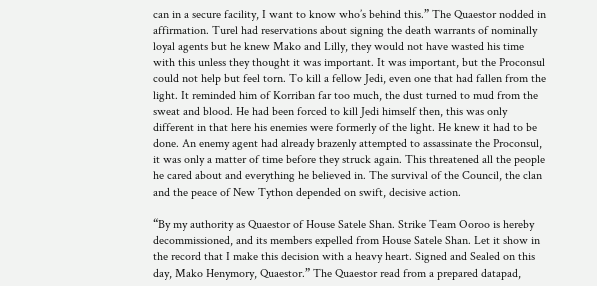can in a secure facility, I want to know who’s behind this.” The Quaestor nodded in affirmation. Turel had reservations about signing the death warrants of nominally loyal agents but he knew Mako and Lilly, they would not have wasted his time with this unless they thought it was important. It was important, but the Proconsul could not help but feel torn. To kill a fellow Jedi, even one that had fallen from the light. It reminded him of Korriban far too much, the dust turned to mud from the sweat and blood. He had been forced to kill Jedi himself then, this was only different in that here his enemies were formerly of the light. He knew it had to be done. An enemy agent had already brazenly attempted to assassinate the Proconsul, it was only a matter of time before they struck again. This threatened all the people he cared about and everything he believed in. The survival of the Council, the clan and the peace of New Tython depended on swift, decisive action.

“By my authority as Quaestor of House Satele Shan. Strike Team Ooroo is hereby decommissioned, and its members expelled from House Satele Shan. Let it show in the record that I make this decision with a heavy heart. Signed and Sealed on this day, Mako Henymory, Quaestor.” The Quaestor read from a prepared datapad,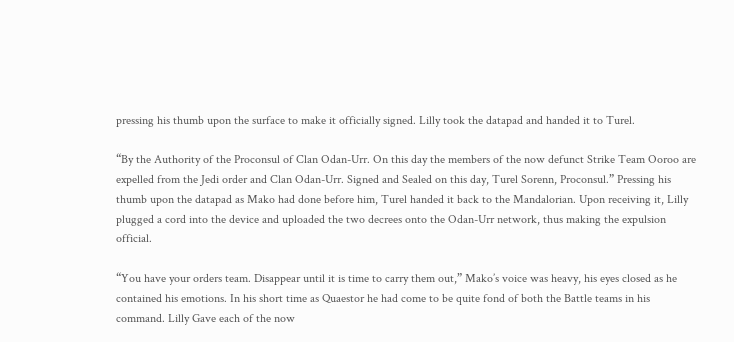pressing his thumb upon the surface to make it officially signed. Lilly took the datapad and handed it to Turel.

“By the Authority of the Proconsul of Clan Odan-Urr. On this day the members of the now defunct Strike Team Ooroo are expelled from the Jedi order and Clan Odan-Urr. Signed and Sealed on this day, Turel Sorenn, Proconsul.” Pressing his thumb upon the datapad as Mako had done before him, Turel handed it back to the Mandalorian. Upon receiving it, Lilly plugged a cord into the device and uploaded the two decrees onto the Odan-Urr network, thus making the expulsion official.

“You have your orders team. Disappear until it is time to carry them out,” Mako’s voice was heavy, his eyes closed as he contained his emotions. In his short time as Quaestor he had come to be quite fond of both the Battle teams in his command. Lilly Gave each of the now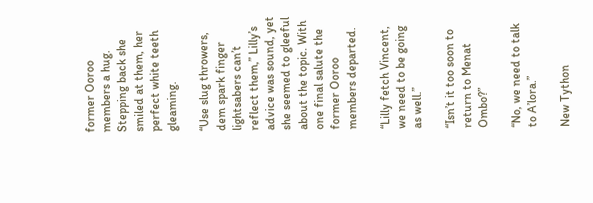former Ooroo members a hug. Stepping back she smiled at them, her perfect white teeth gleaming.

“Use slug throwers, dem spark finger lightsabers can’t reflect them,” Lilly’s advice was sound, yet she seemed to gleeful about the topic. With one final salute the former Ooroo members departed.

“Lilly fetch Vincent, we need to be going as well.”

“Isn’t it too soon to return to Menat Ombo?”

“No, we need to talk to A’lora.”

New Tython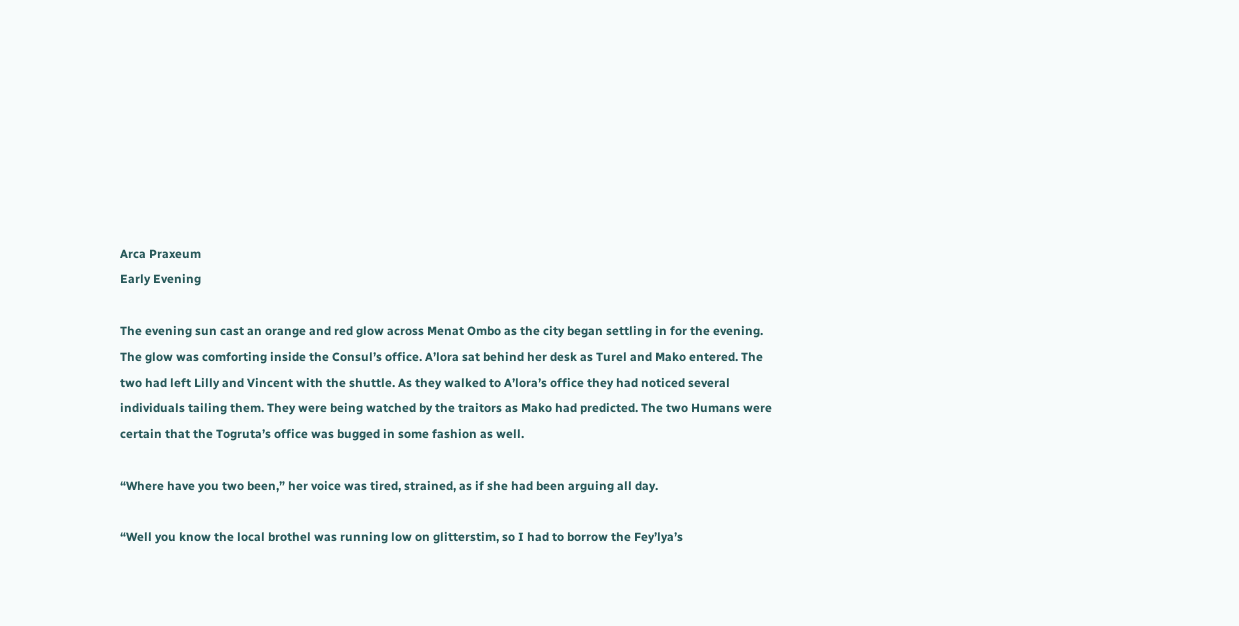Arca Praxeum
Early Evening

The evening sun cast an orange and red glow across Menat Ombo as the city began settling in for the evening. The glow was comforting inside the Consul’s office. A’lora sat behind her desk as Turel and Mako entered. The two had left Lilly and Vincent with the shuttle. As they walked to A’lora’s office they had noticed several individuals tailing them. They were being watched by the traitors as Mako had predicted. The two Humans were certain that the Togruta’s office was bugged in some fashion as well.

“Where have you two been,” her voice was tired, strained, as if she had been arguing all day.

“Well you know the local brothel was running low on glitterstim, so I had to borrow the Fey’lya’s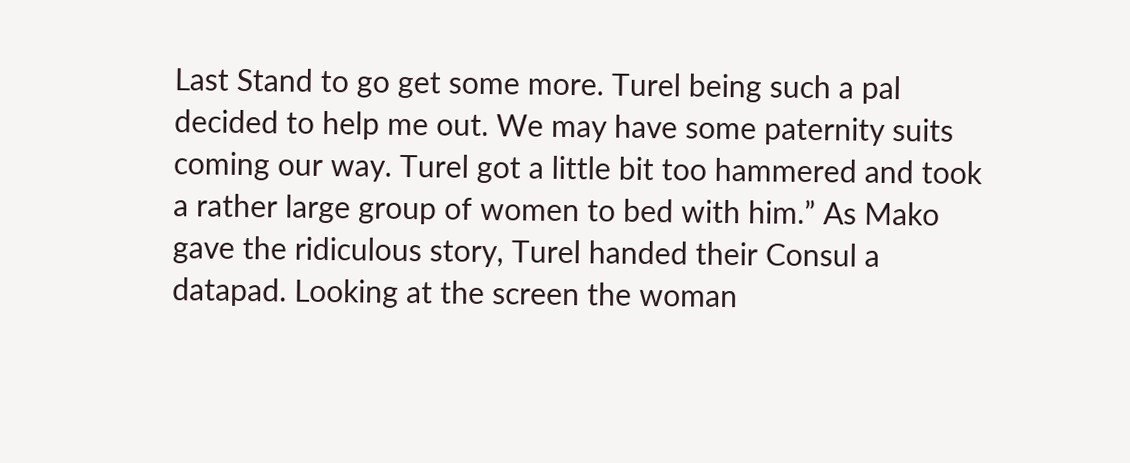Last Stand to go get some more. Turel being such a pal decided to help me out. We may have some paternity suits coming our way. Turel got a little bit too hammered and took a rather large group of women to bed with him.” As Mako gave the ridiculous story, Turel handed their Consul a datapad. Looking at the screen the woman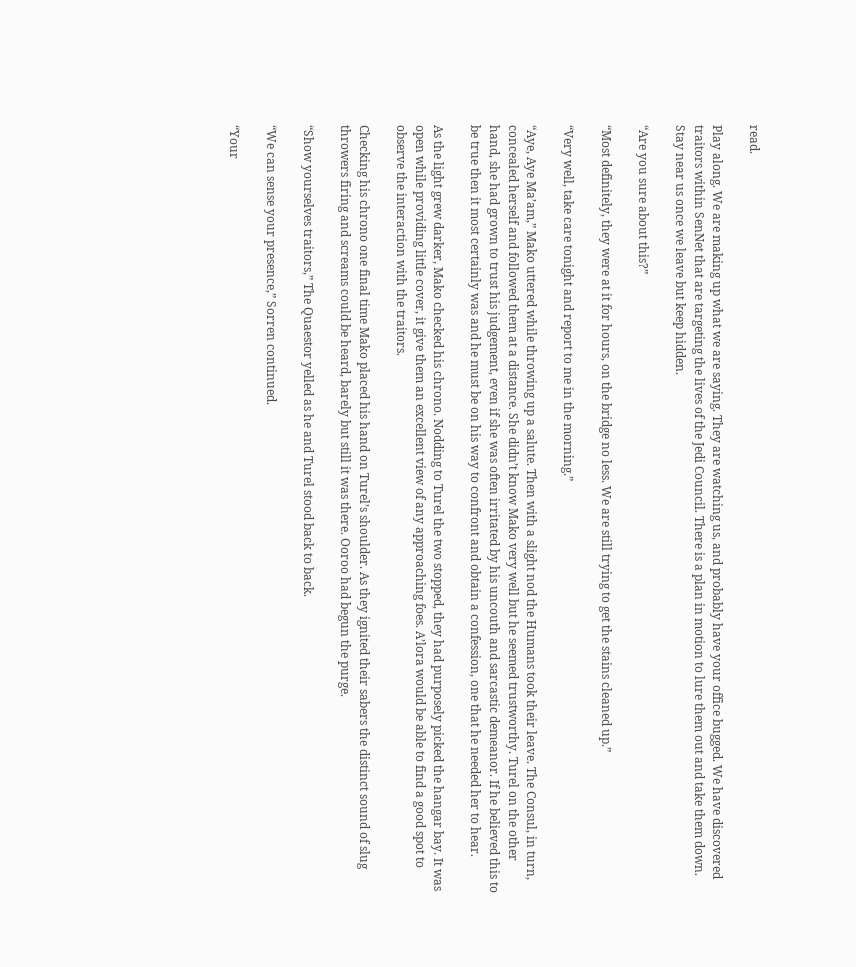read.

Play along. We are making up what we are saying. They are watching us, and probably have your office bugged. We have discovered traitors within SenNet that are targeting the lives of the Jedi Council. There is a plan in motion to lure them out and take them down. Stay near us once we leave but keep hidden.

“Are you sure about this?”

“Most definitely, they were at it for hours, on the bridge no less. We are still trying to get the stains cleaned up.”

“Very well, take care tonight and report to me in the morning.”

“Aye, Aye Ma’am,” Mako uttered while throwing up a salute. Then with a slight nod the Humans took their leave. The Consul, in turn, concealed herself and followed them at a distance. She didn’t know Mako very well but he seemed trustworthy. Turel on the other hand, she had grown to trust his judgement, even if she was often irritated by his uncouth and sarcastic demeanor. If he believed this to be true then it most certainly was and he must be on his way to confront and obtain a confession, one that he needed her to hear.

As the light grew darker, Mako checked his chrono. Nodding to Turel the two stopped, they had purposely picked the hangar bay. It was open while providing little cover, it give them an excellent view of any approaching foes. A’lora would be able to find a good spot to observe the interaction with the traitors.

Checking his chrono one final time Mako placed his hand on Turel’s shoulder. As they ignited their sabers the distinct sound of slug throwers firing and screams could be heard, barely but still it was there. Ooroo had begun the purge.

“Show yourselves traitors,” The Quaestor yelled as he and Turel stood back to back.

“We can sense your presence,” Sorren continued.

“Your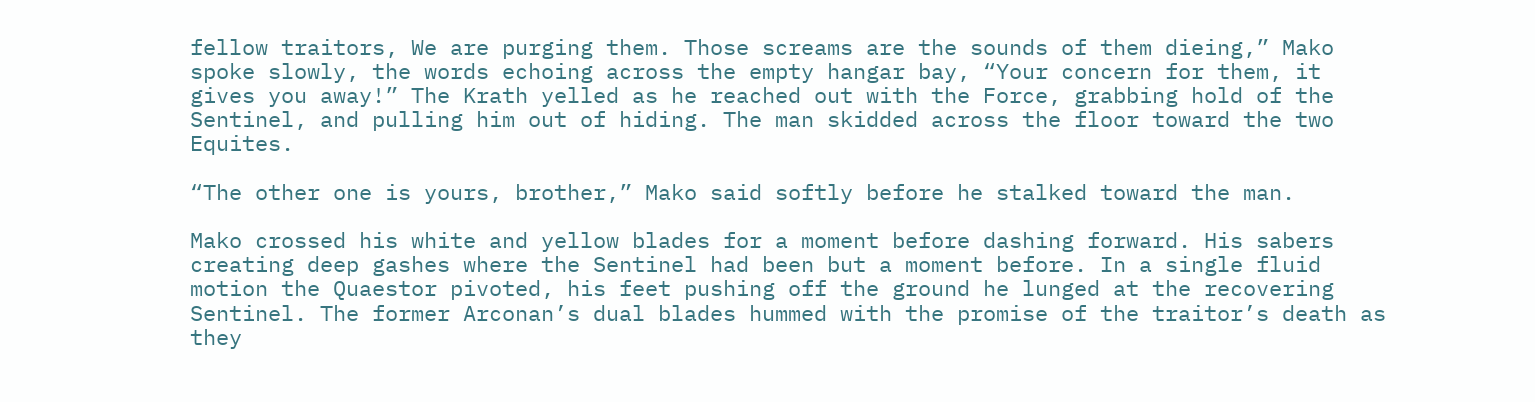fellow traitors, We are purging them. Those screams are the sounds of them dieing,” Mako spoke slowly, the words echoing across the empty hangar bay, “Your concern for them, it gives you away!” The Krath yelled as he reached out with the Force, grabbing hold of the Sentinel, and pulling him out of hiding. The man skidded across the floor toward the two Equites.

“The other one is yours, brother,” Mako said softly before he stalked toward the man.

Mako crossed his white and yellow blades for a moment before dashing forward. His sabers creating deep gashes where the Sentinel had been but a moment before. In a single fluid motion the Quaestor pivoted, his feet pushing off the ground he lunged at the recovering Sentinel. The former Arconan’s dual blades hummed with the promise of the traitor’s death as they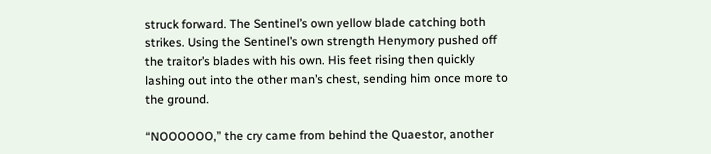struck forward. The Sentinel’s own yellow blade catching both strikes. Using the Sentinel’s own strength Henymory pushed off the traitor’s blades with his own. His feet rising then quickly lashing out into the other man’s chest, sending him once more to the ground.

“NOOOOOO,” the cry came from behind the Quaestor, another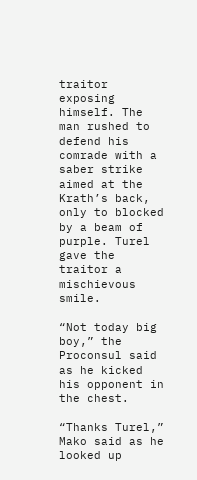traitor exposing himself. The man rushed to defend his comrade with a saber strike aimed at the Krath’s back, only to blocked by a beam of purple. Turel gave the traitor a mischievous smile.

“Not today big boy,” the Proconsul said as he kicked his opponent in the chest.

“Thanks Turel,” Mako said as he looked up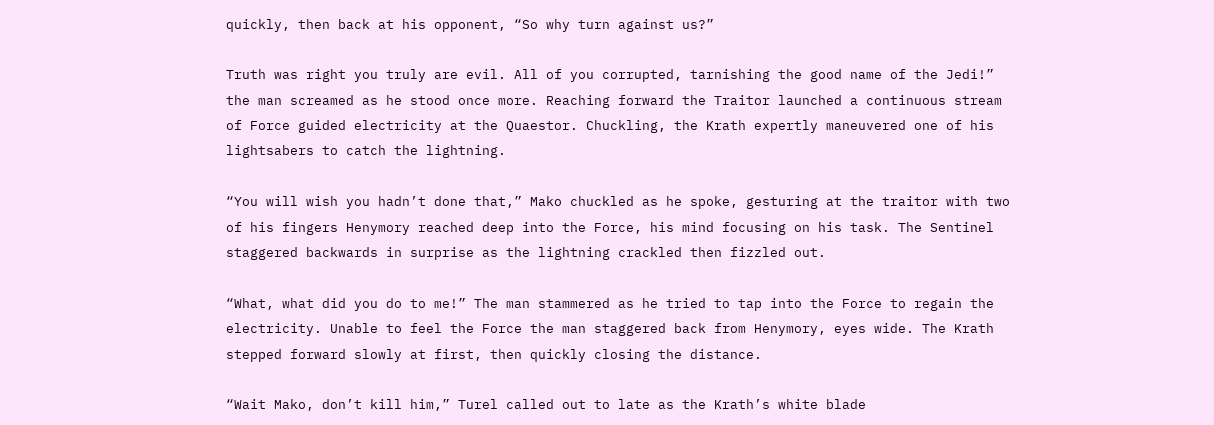quickly, then back at his opponent, “So why turn against us?”

Truth was right you truly are evil. All of you corrupted, tarnishing the good name of the Jedi!” the man screamed as he stood once more. Reaching forward the Traitor launched a continuous stream of Force guided electricity at the Quaestor. Chuckling, the Krath expertly maneuvered one of his lightsabers to catch the lightning.

“You will wish you hadn’t done that,” Mako chuckled as he spoke, gesturing at the traitor with two of his fingers Henymory reached deep into the Force, his mind focusing on his task. The Sentinel staggered backwards in surprise as the lightning crackled then fizzled out.

“What, what did you do to me!” The man stammered as he tried to tap into the Force to regain the electricity. Unable to feel the Force the man staggered back from Henymory, eyes wide. The Krath stepped forward slowly at first, then quickly closing the distance.

“Wait Mako, don’t kill him,” Turel called out to late as the Krath’s white blade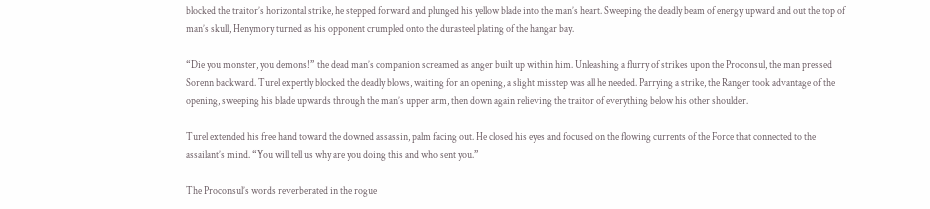blocked the traitor’s horizontal strike, he stepped forward and plunged his yellow blade into the man’s heart. Sweeping the deadly beam of energy upward and out the top of man’s skull, Henymory turned as his opponent crumpled onto the durasteel plating of the hangar bay.

“Die you monster, you demons!” the dead man’s companion screamed as anger built up within him. Unleashing a flurry of strikes upon the Proconsul, the man pressed Sorenn backward. Turel expertly blocked the deadly blows, waiting for an opening, a slight misstep was all he needed. Parrying a strike, the Ranger took advantage of the opening, sweeping his blade upwards through the man’s upper arm, then down again relieving the traitor of everything below his other shoulder.

Turel extended his free hand toward the downed assassin, palm facing out. He closed his eyes and focused on the flowing currents of the Force that connected to the assailant’s mind. “You will tell us why are you doing this and who sent you.”

The Proconsul’s words reverberated in the rogue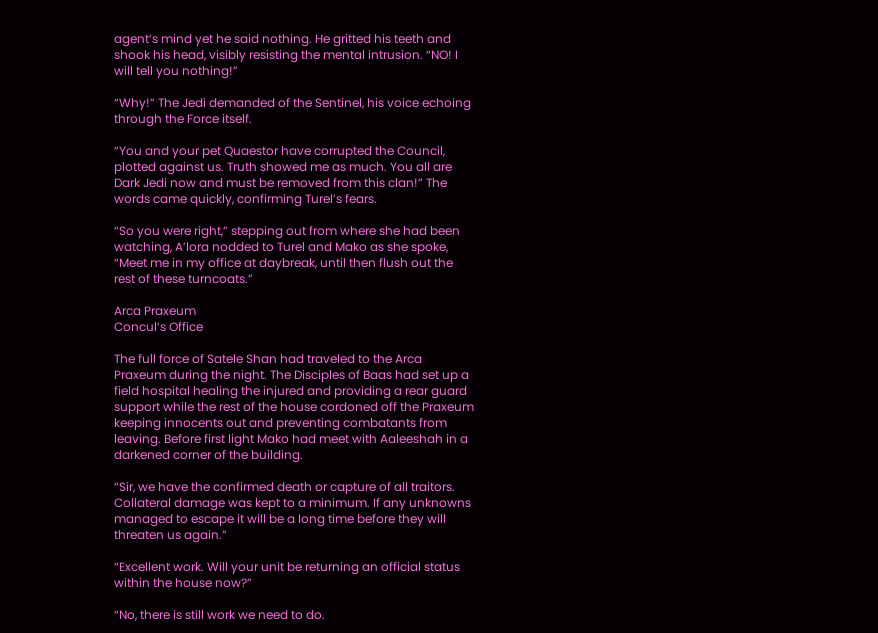agent’s mind yet he said nothing. He gritted his teeth and shook his head, visibly resisting the mental intrusion. “NO! I will tell you nothing!”

“Why!” The Jedi demanded of the Sentinel, his voice echoing through the Force itself.

“You and your pet Quaestor have corrupted the Council, plotted against us. Truth showed me as much. You all are Dark Jedi now and must be removed from this clan!” The words came quickly, confirming Turel’s fears.

“So you were right,” stepping out from where she had been watching, A’lora nodded to Turel and Mako as she spoke, “Meet me in my office at daybreak, until then flush out the rest of these turncoats.”

Arca Praxeum
Concul’s Office

The full force of Satele Shan had traveled to the Arca Praxeum during the night. The Disciples of Baas had set up a field hospital healing the injured and providing a rear guard support while the rest of the house cordoned off the Praxeum keeping innocents out and preventing combatants from leaving. Before first light Mako had meet with Aaleeshah in a darkened corner of the building.

“Sir, we have the confirmed death or capture of all traitors. Collateral damage was kept to a minimum. If any unknowns managed to escape it will be a long time before they will threaten us again.”

“Excellent work. Will your unit be returning an official status within the house now?”

“No, there is still work we need to do.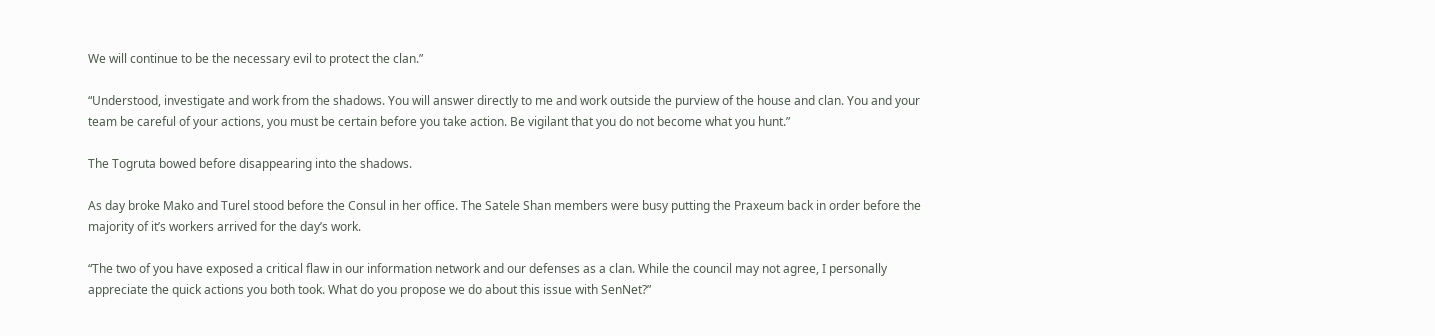We will continue to be the necessary evil to protect the clan.”

“Understood, investigate and work from the shadows. You will answer directly to me and work outside the purview of the house and clan. You and your team be careful of your actions, you must be certain before you take action. Be vigilant that you do not become what you hunt.”

The Togruta bowed before disappearing into the shadows.

As day broke Mako and Turel stood before the Consul in her office. The Satele Shan members were busy putting the Praxeum back in order before the majority of it’s workers arrived for the day’s work.

“The two of you have exposed a critical flaw in our information network and our defenses as a clan. While the council may not agree, I personally appreciate the quick actions you both took. What do you propose we do about this issue with SenNet?”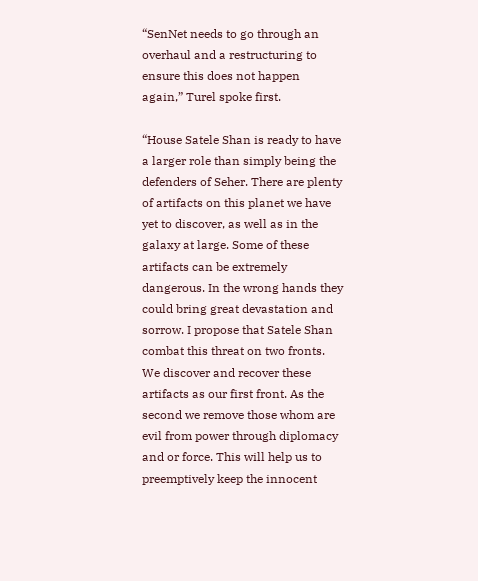“SenNet needs to go through an overhaul and a restructuring to ensure this does not happen again,” Turel spoke first.

“House Satele Shan is ready to have a larger role than simply being the defenders of Seher. There are plenty of artifacts on this planet we have yet to discover, as well as in the galaxy at large. Some of these artifacts can be extremely dangerous. In the wrong hands they could bring great devastation and sorrow. I propose that Satele Shan combat this threat on two fronts. We discover and recover these artifacts as our first front. As the second we remove those whom are evil from power through diplomacy and or force. This will help us to preemptively keep the innocent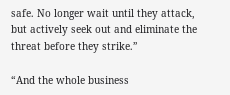safe. No longer wait until they attack, but actively seek out and eliminate the threat before they strike.”

“And the whole business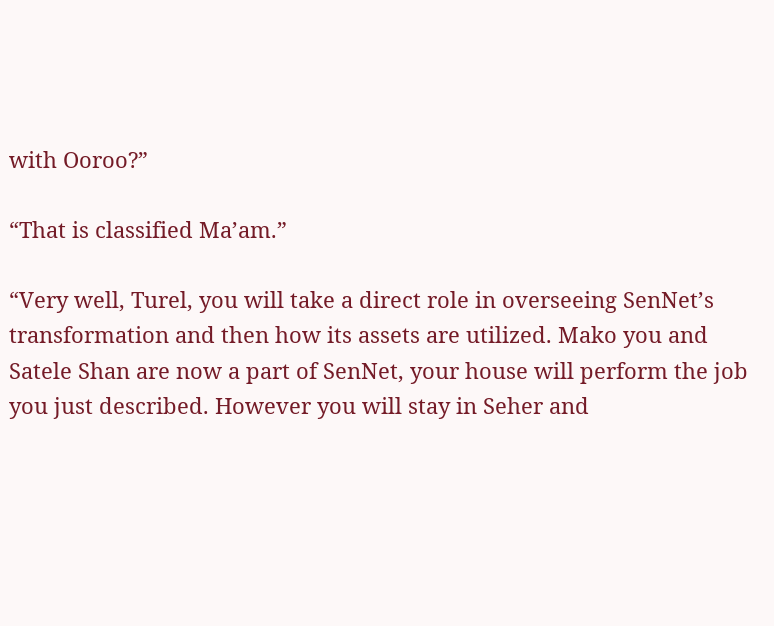with Ooroo?”

“That is classified Ma’am.”

“Very well, Turel, you will take a direct role in overseeing SenNet’s transformation and then how its assets are utilized. Mako you and Satele Shan are now a part of SenNet, your house will perform the job you just described. However you will stay in Seher and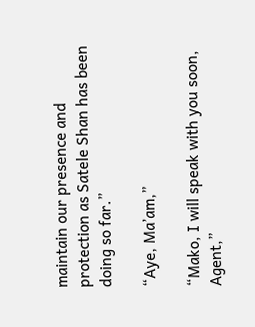maintain our presence and protection as Satele Shan has been doing so far.”

“Aye, Ma’am,”

“Mako, I will speak with you soon, Agent,”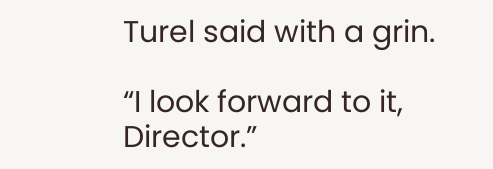Turel said with a grin.

“I look forward to it, Director.”